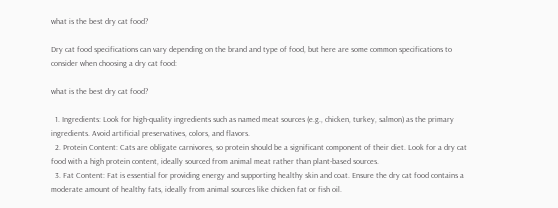what is the best dry cat food?

Dry cat food specifications can vary depending on the brand and type of food, but here are some common specifications to consider when choosing a dry cat food:

what is the best dry cat food?

  1. Ingredients: Look for high-quality ingredients such as named meat sources (e.g., chicken, turkey, salmon) as the primary ingredients. Avoid artificial preservatives, colors, and flavors.
  2. Protein Content: Cats are obligate carnivores, so protein should be a significant component of their diet. Look for a dry cat food with a high protein content, ideally sourced from animal meat rather than plant-based sources.
  3. Fat Content: Fat is essential for providing energy and supporting healthy skin and coat. Ensure the dry cat food contains a moderate amount of healthy fats, ideally from animal sources like chicken fat or fish oil.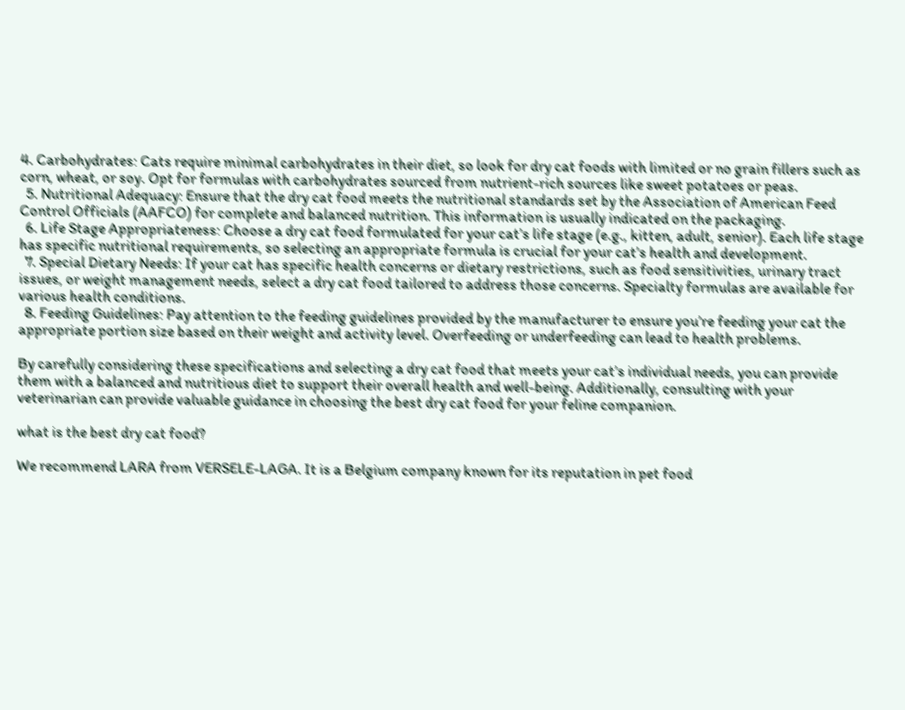4. Carbohydrates: Cats require minimal carbohydrates in their diet, so look for dry cat foods with limited or no grain fillers such as corn, wheat, or soy. Opt for formulas with carbohydrates sourced from nutrient-rich sources like sweet potatoes or peas.
  5. Nutritional Adequacy: Ensure that the dry cat food meets the nutritional standards set by the Association of American Feed Control Officials (AAFCO) for complete and balanced nutrition. This information is usually indicated on the packaging.
  6. Life Stage Appropriateness: Choose a dry cat food formulated for your cat’s life stage (e.g., kitten, adult, senior). Each life stage has specific nutritional requirements, so selecting an appropriate formula is crucial for your cat’s health and development.
  7. Special Dietary Needs: If your cat has specific health concerns or dietary restrictions, such as food sensitivities, urinary tract issues, or weight management needs, select a dry cat food tailored to address those concerns. Specialty formulas are available for various health conditions.
  8. Feeding Guidelines: Pay attention to the feeding guidelines provided by the manufacturer to ensure you’re feeding your cat the appropriate portion size based on their weight and activity level. Overfeeding or underfeeding can lead to health problems.

By carefully considering these specifications and selecting a dry cat food that meets your cat’s individual needs, you can provide them with a balanced and nutritious diet to support their overall health and well-being. Additionally, consulting with your veterinarian can provide valuable guidance in choosing the best dry cat food for your feline companion.

what is the best dry cat food?

We recommend LARA from VERSELE-LAGA. It is a Belgium company known for its reputation in pet food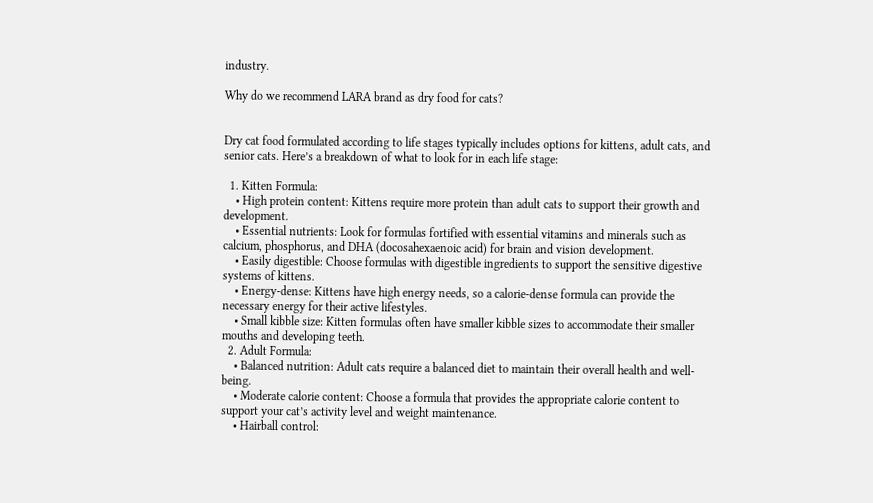industry.

Why do we recommend LARA brand as dry food for cats?


Dry cat food formulated according to life stages typically includes options for kittens, adult cats, and senior cats. Here’s a breakdown of what to look for in each life stage:

  1. Kitten Formula:
    • High protein content: Kittens require more protein than adult cats to support their growth and development.
    • Essential nutrients: Look for formulas fortified with essential vitamins and minerals such as calcium, phosphorus, and DHA (docosahexaenoic acid) for brain and vision development.
    • Easily digestible: Choose formulas with digestible ingredients to support the sensitive digestive systems of kittens.
    • Energy-dense: Kittens have high energy needs, so a calorie-dense formula can provide the necessary energy for their active lifestyles.
    • Small kibble size: Kitten formulas often have smaller kibble sizes to accommodate their smaller mouths and developing teeth.
  2. Adult Formula:
    • Balanced nutrition: Adult cats require a balanced diet to maintain their overall health and well-being.
    • Moderate calorie content: Choose a formula that provides the appropriate calorie content to support your cat’s activity level and weight maintenance.
    • Hairball control: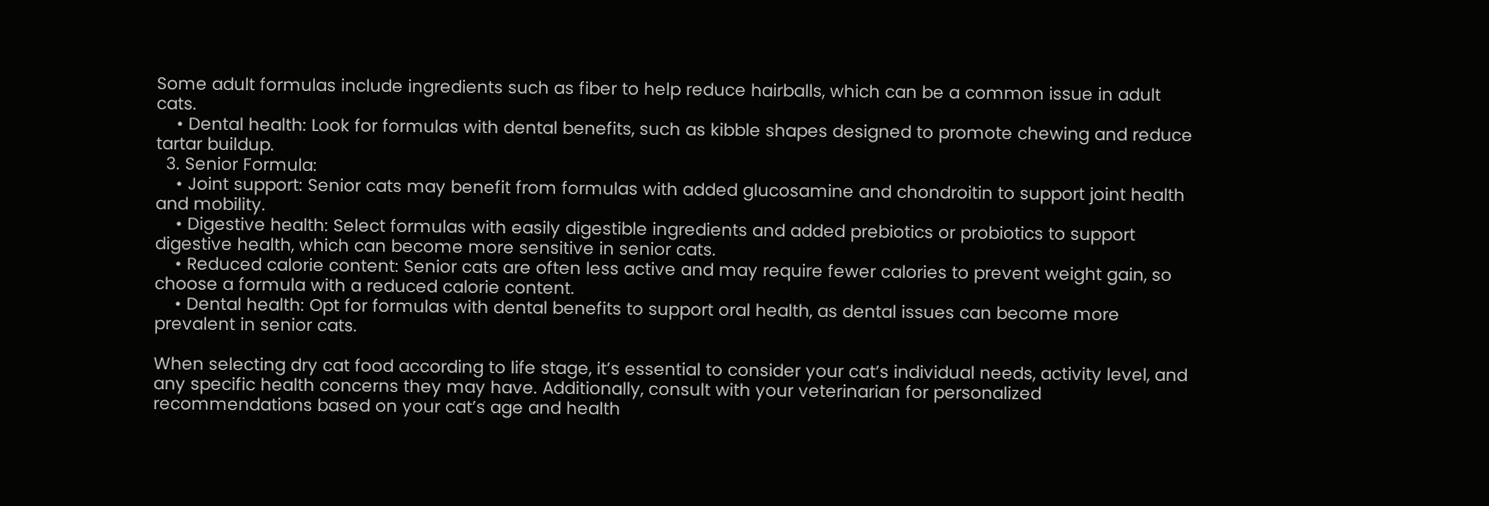Some adult formulas include ingredients such as fiber to help reduce hairballs, which can be a common issue in adult cats.
    • Dental health: Look for formulas with dental benefits, such as kibble shapes designed to promote chewing and reduce tartar buildup.
  3. Senior Formula:
    • Joint support: Senior cats may benefit from formulas with added glucosamine and chondroitin to support joint health and mobility.
    • Digestive health: Select formulas with easily digestible ingredients and added prebiotics or probiotics to support digestive health, which can become more sensitive in senior cats.
    • Reduced calorie content: Senior cats are often less active and may require fewer calories to prevent weight gain, so choose a formula with a reduced calorie content.
    • Dental health: Opt for formulas with dental benefits to support oral health, as dental issues can become more prevalent in senior cats.

When selecting dry cat food according to life stage, it’s essential to consider your cat’s individual needs, activity level, and any specific health concerns they may have. Additionally, consult with your veterinarian for personalized recommendations based on your cat’s age and health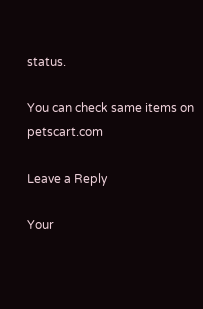status.

You can check same items on petscart.com

Leave a Reply

Your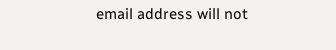email address will not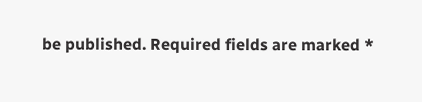be published. Required fields are marked *